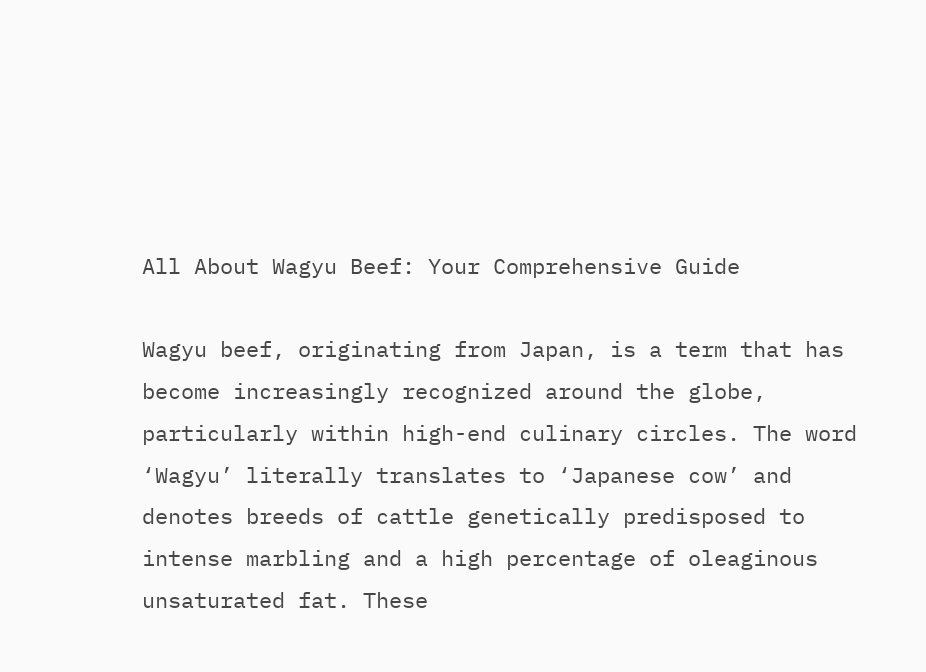All About Wagyu Beef: Your Comprehensive Guide

Wagyu beef, originating from Japan, is a term that has become increasingly recognized around the globe, particularly within high-end culinary circles. The word ‘Wagyu’ literally translates to ‘Japanese cow’ and denotes breeds of cattle genetically predisposed to intense marbling and a high percentage of oleaginous unsaturated fat. These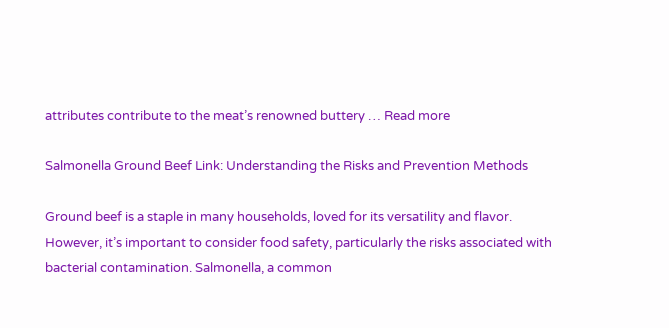attributes contribute to the meat’s renowned buttery … Read more

Salmonella Ground Beef Link: Understanding the Risks and Prevention Methods

Ground beef is a staple in many households, loved for its versatility and flavor. However, it’s important to consider food safety, particularly the risks associated with bacterial contamination. Salmonella, a common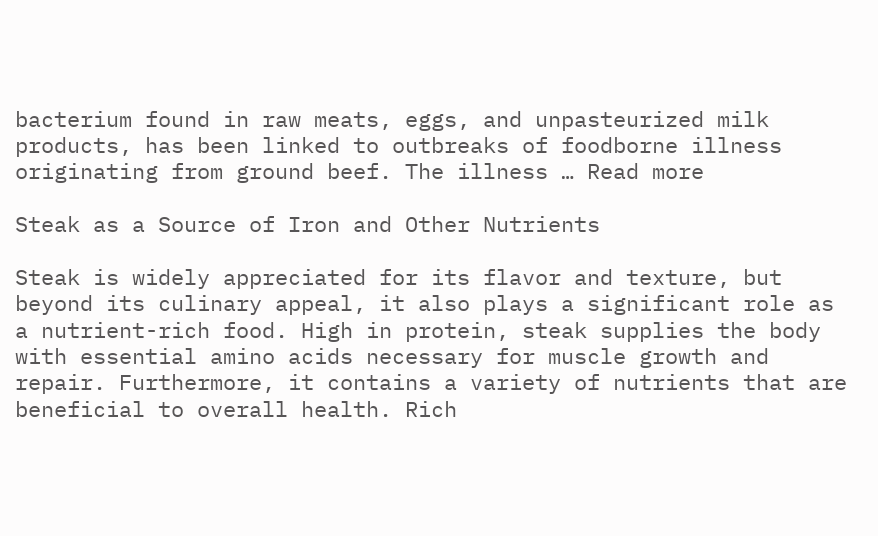bacterium found in raw meats, eggs, and unpasteurized milk products, has been linked to outbreaks of foodborne illness originating from ground beef. The illness … Read more

Steak as a Source of Iron and Other Nutrients

Steak is widely appreciated for its flavor and texture, but beyond its culinary appeal, it also plays a significant role as a nutrient-rich food. High in protein, steak supplies the body with essential amino acids necessary for muscle growth and repair. Furthermore, it contains a variety of nutrients that are beneficial to overall health. Rich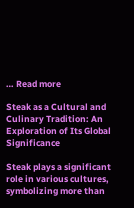… Read more

Steak as a Cultural and Culinary Tradition: An Exploration of Its Global Significance

Steak plays a significant role in various cultures, symbolizing more than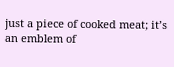just a piece of cooked meat; it’s an emblem of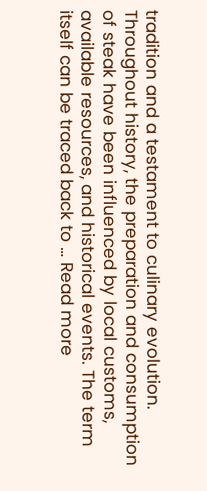tradition and a testament to culinary evolution. Throughout history, the preparation and consumption of steak have been influenced by local customs, available resources, and historical events. The term itself can be traced back to … Read more